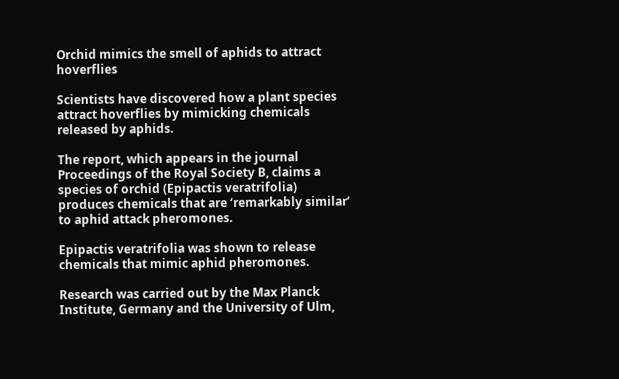Orchid mimics the smell of aphids to attract hoverflies

Scientists have discovered how a plant species attract hoverflies by mimicking chemicals released by aphids.

The report, which appears in the journal Proceedings of the Royal Society B, claims a species of orchid (Epipactis veratrifolia) produces chemicals that are ‘remarkably similar’ to aphid attack pheromones.

Epipactis veratrifolia was shown to release chemicals that mimic aphid pheromones.

Research was carried out by the Max Planck Institute, Germany and the University of Ulm,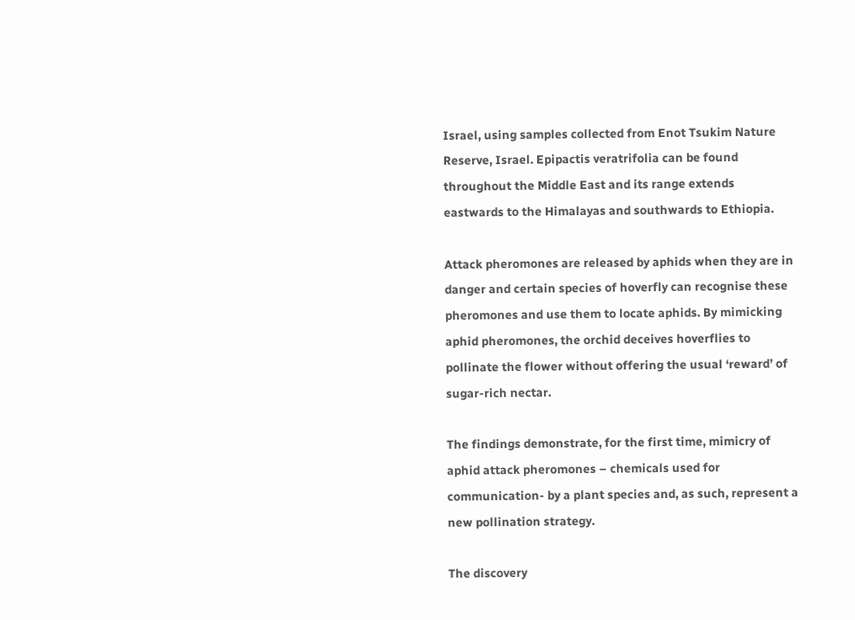Israel, using samples collected from Enot Tsukim Nature Reserve, Israel. Epipactis veratrifolia can be found throughout the Middle East and its range extends eastwards to the Himalayas and southwards to Ethiopia.

Attack pheromones are released by aphids when they are in danger and certain species of hoverfly can recognise these pheromones and use them to locate aphids. By mimicking aphid pheromones, the orchid deceives hoverflies to pollinate the flower without offering the usual ‘reward’ of sugar-rich nectar.

The findings demonstrate, for the first time, mimicry of aphid attack pheromones – chemicals used for communication- by a plant species and, as such, represent a new pollination strategy.

The discovery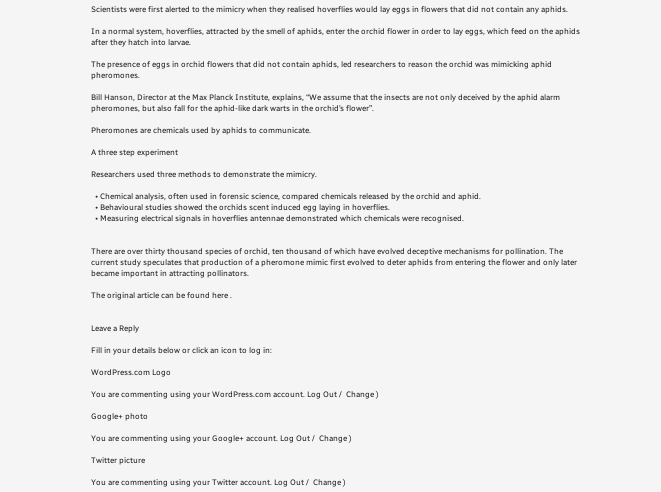Scientists were first alerted to the mimicry when they realised hoverflies would lay eggs in flowers that did not contain any aphids.

In a normal system, hoverflies, attracted by the smell of aphids, enter the orchid flower in order to lay eggs, which feed on the aphids after they hatch into larvae.

The presence of eggs in orchid flowers that did not contain aphids, led researchers to reason the orchid was mimicking aphid pheromones.

Bill Hanson, Director at the Max Planck Institute, explains, “We assume that the insects are not only deceived by the aphid alarm pheromones, but also fall for the aphid-like dark warts in the orchid’s flower”.

Pheromones are chemicals used by aphids to communicate.

A three step experiment

Researchers used three methods to demonstrate the mimicry.

  • Chemical analysis, often used in forensic science, compared chemicals released by the orchid and aphid.
  • Behavioural studies showed the orchids scent induced egg laying in hoverflies.
  • Measuring electrical signals in hoverflies antennae demonstrated which chemicals were recognised.


There are over thirty thousand species of orchid, ten thousand of which have evolved deceptive mechanisms for pollination. The current study speculates that production of a pheromone mimic first evolved to deter aphids from entering the flower and only later became important in attracting pollinators.

The original article can be found here .


Leave a Reply

Fill in your details below or click an icon to log in:

WordPress.com Logo

You are commenting using your WordPress.com account. Log Out /  Change )

Google+ photo

You are commenting using your Google+ account. Log Out /  Change )

Twitter picture

You are commenting using your Twitter account. Log Out /  Change )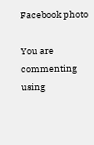Facebook photo

You are commenting using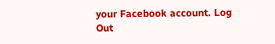your Facebook account. Log Out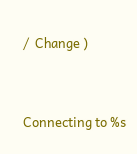/  Change )


Connecting to %s